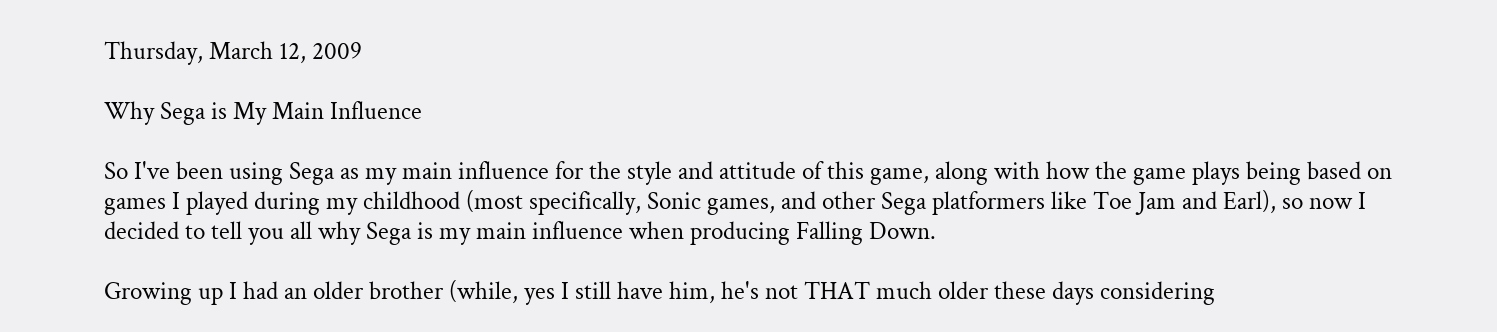Thursday, March 12, 2009

Why Sega is My Main Influence

So I've been using Sega as my main influence for the style and attitude of this game, along with how the game plays being based on games I played during my childhood (most specifically, Sonic games, and other Sega platformers like Toe Jam and Earl), so now I decided to tell you all why Sega is my main influence when producing Falling Down.

Growing up I had an older brother (while, yes I still have him, he's not THAT much older these days considering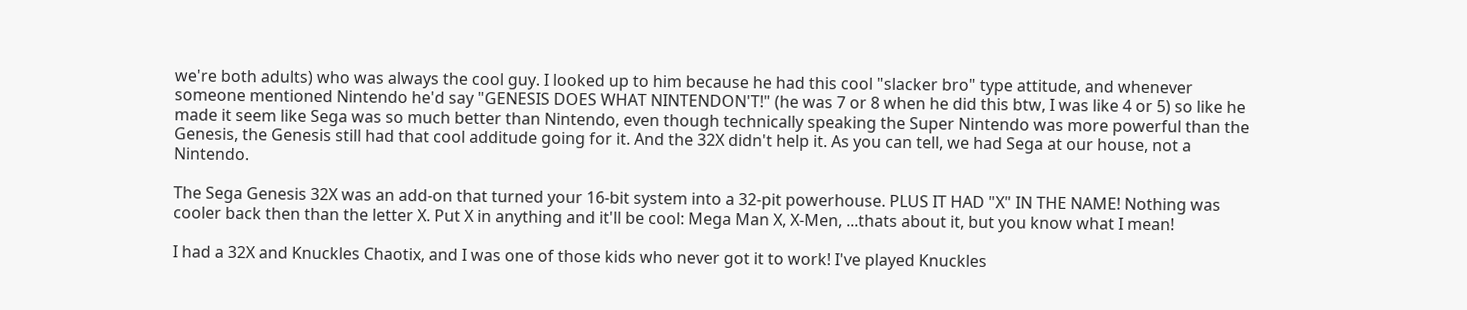we're both adults) who was always the cool guy. I looked up to him because he had this cool "slacker bro" type attitude, and whenever someone mentioned Nintendo he'd say "GENESIS DOES WHAT NINTENDON'T!" (he was 7 or 8 when he did this btw, I was like 4 or 5) so like he made it seem like Sega was so much better than Nintendo, even though technically speaking the Super Nintendo was more powerful than the Genesis, the Genesis still had that cool additude going for it. And the 32X didn't help it. As you can tell, we had Sega at our house, not a Nintendo.

The Sega Genesis 32X was an add-on that turned your 16-bit system into a 32-pit powerhouse. PLUS IT HAD "X" IN THE NAME! Nothing was cooler back then than the letter X. Put X in anything and it'll be cool: Mega Man X, X-Men, ...thats about it, but you know what I mean!

I had a 32X and Knuckles Chaotix, and I was one of those kids who never got it to work! I've played Knuckles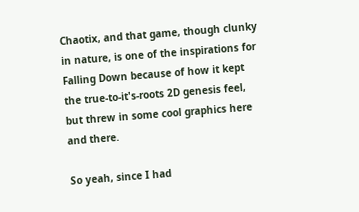Chaotix, and that game, though clunky in nature, is one of the inspirations for Falling Down because of how it kept the true-to-it's-roots 2D genesis feel, but threw in some cool graphics here and there.

So yeah, since I had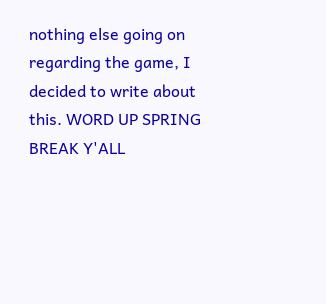nothing else going on regarding the game, I decided to write about this. WORD UP SPRING BREAK Y'ALL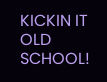KICKIN IT OLD SCHOOL!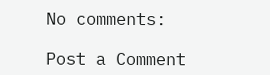No comments:

Post a Comment